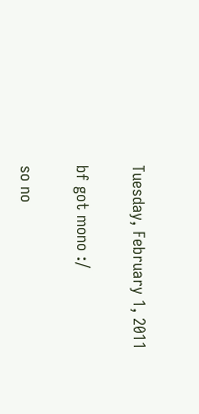Tuesday, February 1, 2011

bf got mono :/

so no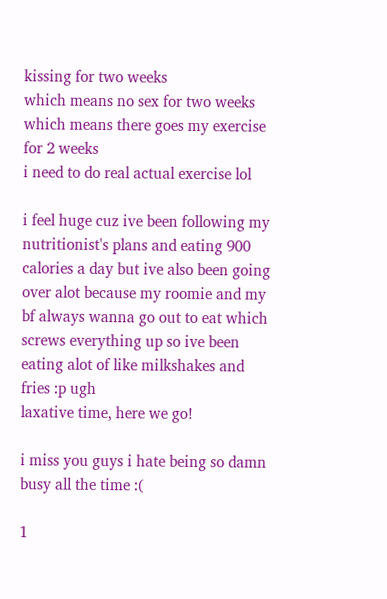kissing for two weeks
which means no sex for two weeks
which means there goes my exercise for 2 weeks
i need to do real actual exercise lol

i feel huge cuz ive been following my nutritionist's plans and eating 900 calories a day but ive also been going over alot because my roomie and my bf always wanna go out to eat which screws everything up so ive been eating alot of like milkshakes and fries :p ugh
laxative time, here we go!

i miss you guys i hate being so damn busy all the time :(

1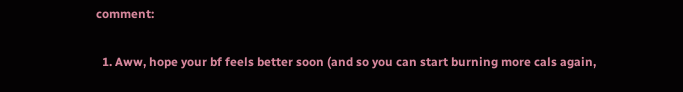comment:

  1. Aww, hope your bf feels better soon (and so you can start burning more cals again,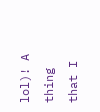lol)! A thing that I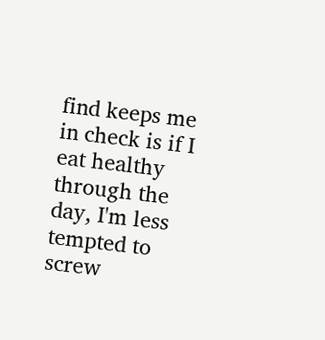find keeps me in check is if I eat healthy through the day, I'm less tempted to screw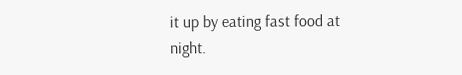it up by eating fast food at night.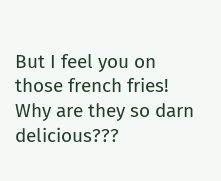But I feel you on those french fries! Why are they so darn delicious???